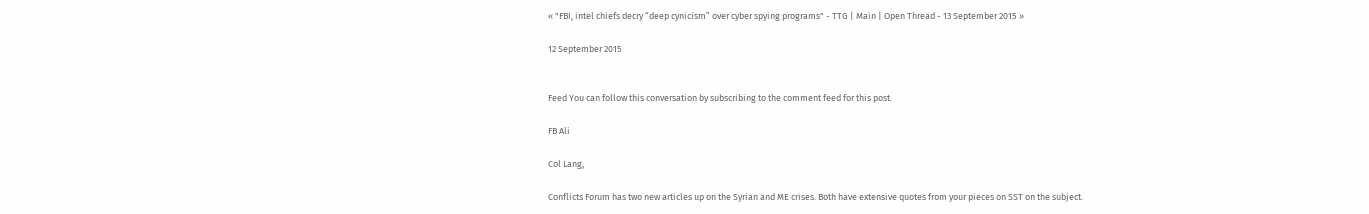« "FBI, intel chiefs decry “deep cynicism” over cyber spying programs" - TTG | Main | Open Thread - 13 September 2015 »

12 September 2015


Feed You can follow this conversation by subscribing to the comment feed for this post.

FB Ali

Col Lang,

Conflicts Forum has two new articles up on the Syrian and ME crises. Both have extensive quotes from your pieces on SST on the subject.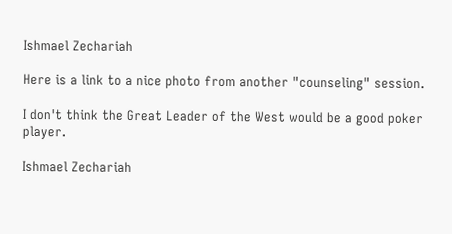Ishmael Zechariah

Here is a link to a nice photo from another "counseling" session.

I don't think the Great Leader of the West would be a good poker player.

Ishmael Zechariah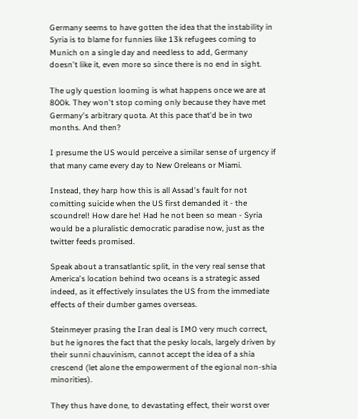Germany seems to have gotten the idea that the instability in Syria is to blame for funnies like 13k refugees coming to Munich on a single day and needless to add, Germany doesn't like it, even more so since there is no end in sight.

The ugly question looming is what happens once we are at 800k. They won't stop coming only because they have met Germany's arbitrary quota. At this pace that'd be in two months. And then?

I presume the US would perceive a similar sense of urgency if that many came every day to New Oreleans or Miami.

Instead, they harp how this is all Assad's fault for not comitting suicide when the US first demanded it - the scoundrel! How dare he! Had he not been so mean - Syria would be a pluralistic democratic paradise now, just as the twitter feeds promised.

Speak about a transatlantic split, in the very real sense that America's location behind two oceans is a strategic assed indeed, as it effectively insulates the US from the immediate effects of their dumber games overseas.

Steinmeyer prasing the Iran deal is IMO very much correct, but he ignores the fact that the pesky locals, largely driven by their sunni chauvinism, cannot accept the idea of a shia crescend (let alone the empowerment of the egional non-shia minorities).

They thus have done, to devastating effect, their worst over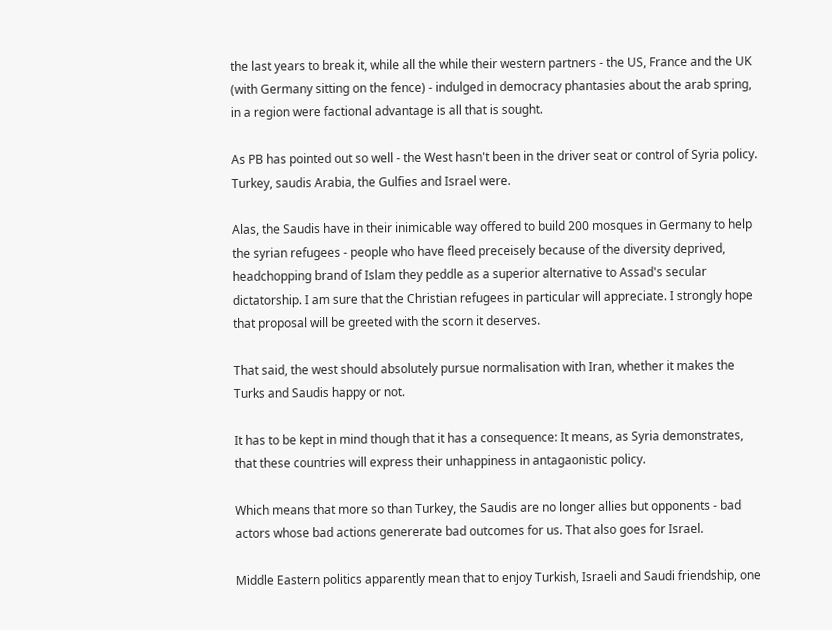the last years to break it, while all the while their western partners - the US, France and the UK (with Germany sitting on the fence) - indulged in democracy phantasies about the arab spring, in a region were factional advantage is all that is sought.

As PB has pointed out so well - the West hasn't been in the driver seat or control of Syria policy. Turkey, saudis Arabia, the Gulfies and Israel were.

Alas, the Saudis have in their inimicable way offered to build 200 mosques in Germany to help the syrian refugees - people who have fleed preceisely because of the diversity deprived, headchopping brand of Islam they peddle as a superior alternative to Assad's secular dictatorship. I am sure that the Christian refugees in particular will appreciate. I strongly hope that proposal will be greeted with the scorn it deserves.

That said, the west should absolutely pursue normalisation with Iran, whether it makes the Turks and Saudis happy or not.

It has to be kept in mind though that it has a consequence: It means, as Syria demonstrates, that these countries will express their unhappiness in antagaonistic policy.

Which means that more so than Turkey, the Saudis are no longer allies but opponents - bad actors whose bad actions genererate bad outcomes for us. That also goes for Israel.

Middle Eastern politics apparently mean that to enjoy Turkish, Israeli and Saudi friendship, one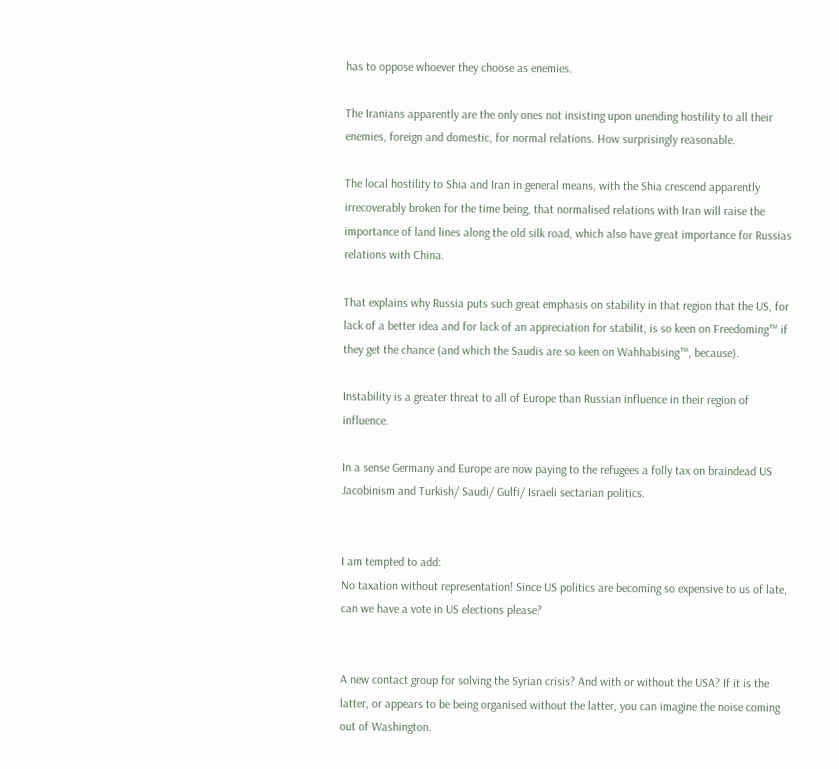has to oppose whoever they choose as enemies.

The Iranians apparently are the only ones not insisting upon unending hostility to all their enemies, foreign and domestic, for normal relations. How surprisingly reasonable.

The local hostility to Shia and Iran in general means, with the Shia crescend apparently irrecoverably broken for the time being, that normalised relations with Iran will raise the importance of land lines along the old silk road, which also have great importance for Russias relations with China.

That explains why Russia puts such great emphasis on stability in that region that the US, for lack of a better idea and for lack of an appreciation for stabilit, is so keen on Freedoming™ if they get the chance (and which the Saudis are so keen on Wahhabising™, because).

Instability is a greater threat to all of Europe than Russian influence in their region of influence.

In a sense Germany and Europe are now paying to the refugees a folly tax on braindead US Jacobinism and Turkish/ Saudi/ Gulfi/ Israeli sectarian politics.


I am tempted to add:
No taxation without representation! Since US politics are becoming so expensive to us of late, can we have a vote in US elections please?


A new contact group for solving the Syrian crisis? And with or without the USA? If it is the latter, or appears to be being organised without the latter, you can imagine the noise coming out of Washington.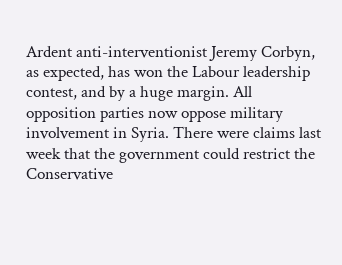Ardent anti-interventionist Jeremy Corbyn, as expected, has won the Labour leadership contest, and by a huge margin. All opposition parties now oppose military involvement in Syria. There were claims last week that the government could restrict the Conservative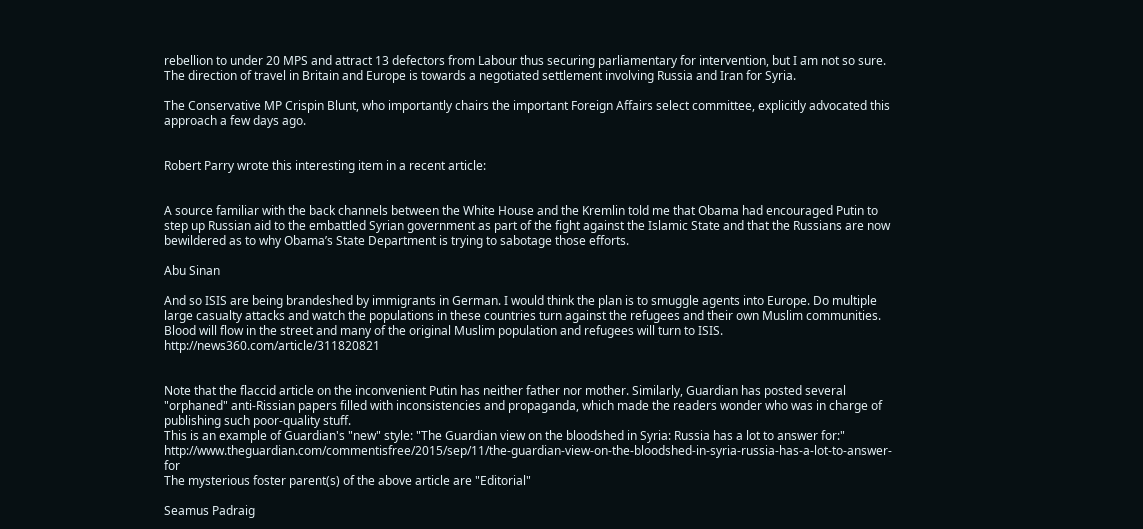rebellion to under 20 MPS and attract 13 defectors from Labour thus securing parliamentary for intervention, but I am not so sure. The direction of travel in Britain and Europe is towards a negotiated settlement involving Russia and Iran for Syria.

The Conservative MP Crispin Blunt, who importantly chairs the important Foreign Affairs select committee, explicitly advocated this approach a few days ago.


Robert Parry wrote this interesting item in a recent article:


A source familiar with the back channels between the White House and the Kremlin told me that Obama had encouraged Putin to step up Russian aid to the embattled Syrian government as part of the fight against the Islamic State and that the Russians are now bewildered as to why Obama’s State Department is trying to sabotage those efforts.

Abu Sinan

And so ISIS are being brandeshed by immigrants in German. I would think the plan is to smuggle agents into Europe. Do multiple large casualty attacks and watch the populations in these countries turn against the refugees and their own Muslim communities. Blood will flow in the street and many of the original Muslim population and refugees will turn to ISIS. http://news360.com/article/311820821


Note that the flaccid article on the inconvenient Putin has neither father nor mother. Similarly, Guardian has posted several "orphaned" anti-Rissian papers filled with inconsistencies and propaganda, which made the readers wonder who was in charge of publishing such poor-quality stuff.
This is an example of Guardian's "new" style: "The Guardian view on the bloodshed in Syria: Russia has a lot to answer for:" http://www.theguardian.com/commentisfree/2015/sep/11/the-guardian-view-on-the-bloodshed-in-syria-russia-has-a-lot-to-answer-for
The mysterious foster parent(s) of the above article are "Editorial"

Seamus Padraig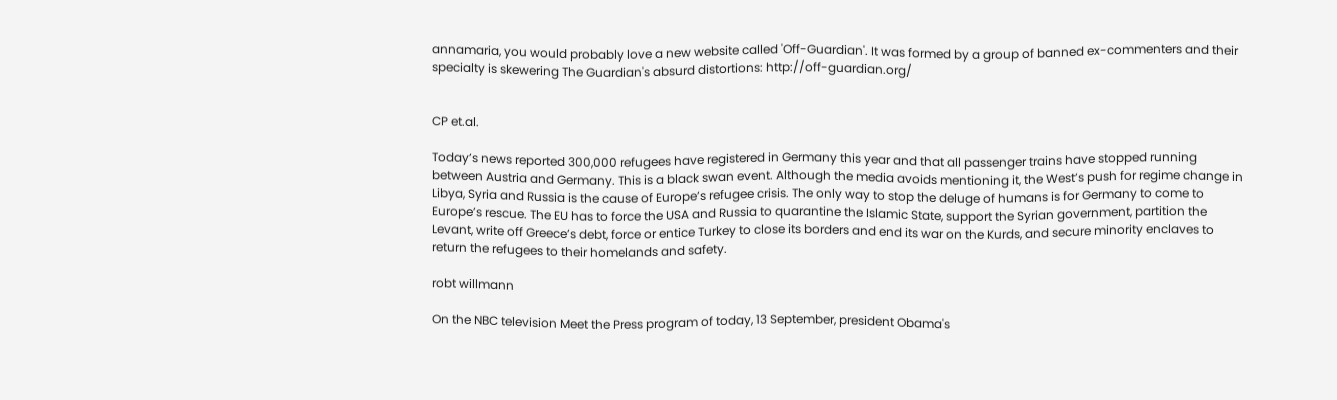annamaria, you would probably love a new website called 'Off-Guardian'. It was formed by a group of banned ex-commenters and their specialty is skewering The Guardian's absurd distortions: http://off-guardian.org/


CP et.al.

Today’s news reported 300,000 refugees have registered in Germany this year and that all passenger trains have stopped running between Austria and Germany. This is a black swan event. Although the media avoids mentioning it, the West’s push for regime change in Libya, Syria and Russia is the cause of Europe’s refugee crisis. The only way to stop the deluge of humans is for Germany to come to Europe’s rescue. The EU has to force the USA and Russia to quarantine the Islamic State, support the Syrian government, partition the Levant, write off Greece’s debt, force or entice Turkey to close its borders and end its war on the Kurds, and secure minority enclaves to return the refugees to their homelands and safety.

robt willmann

On the NBC television Meet the Press program of today, 13 September, president Obama's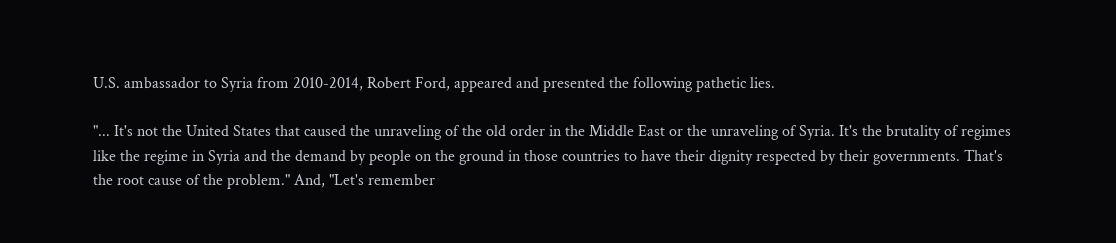U.S. ambassador to Syria from 2010-2014, Robert Ford, appeared and presented the following pathetic lies.

"... It's not the United States that caused the unraveling of the old order in the Middle East or the unraveling of Syria. It's the brutality of regimes like the regime in Syria and the demand by people on the ground in those countries to have their dignity respected by their governments. That's the root cause of the problem." And, "Let's remember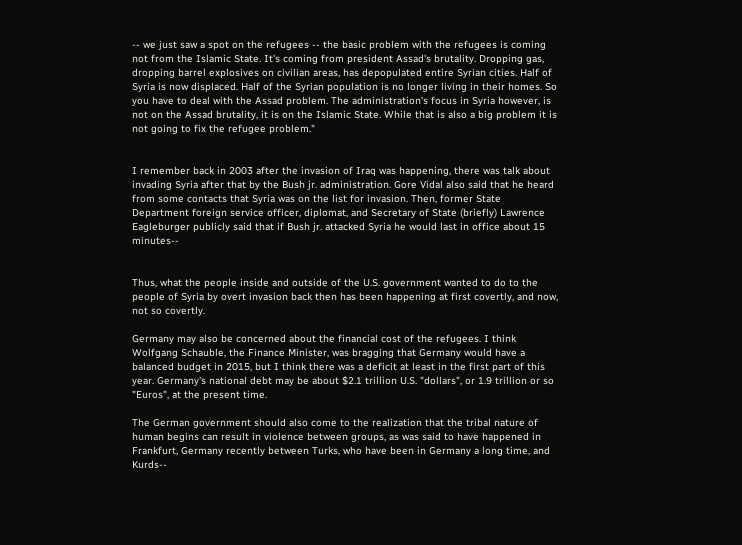-- we just saw a spot on the refugees -- the basic problem with the refugees is coming not from the Islamic State. It's coming from president Assad's brutality. Dropping gas, dropping barrel explosives on civilian areas, has depopulated entire Syrian cities. Half of Syria is now displaced. Half of the Syrian population is no longer living in their homes. So you have to deal with the Assad problem. The administration's focus in Syria however, is not on the Assad brutality, it is on the Islamic State. While that is also a big problem it is not going to fix the refugee problem."


I remember back in 2003 after the invasion of Iraq was happening, there was talk about invading Syria after that by the Bush jr. administration. Gore Vidal also said that he heard from some contacts that Syria was on the list for invasion. Then, former State Department foreign service officer, diplomat, and Secretary of State (briefly) Lawrence Eagleburger publicly said that if Bush jr. attacked Syria he would last in office about 15 minutes--


Thus, what the people inside and outside of the U.S. government wanted to do to the people of Syria by overt invasion back then has been happening at first covertly, and now, not so covertly.

Germany may also be concerned about the financial cost of the refugees. I think Wolfgang Schauble, the Finance Minister, was bragging that Germany would have a balanced budget in 2015, but I think there was a deficit at least in the first part of this year. Germany's national debt may be about $2.1 trillion U.S. "dollars", or 1.9 trillion or so "Euros", at the present time.

The German government should also come to the realization that the tribal nature of human begins can result in violence between groups, as was said to have happened in Frankfurt, Germany recently between Turks, who have been in Germany a long time, and Kurds--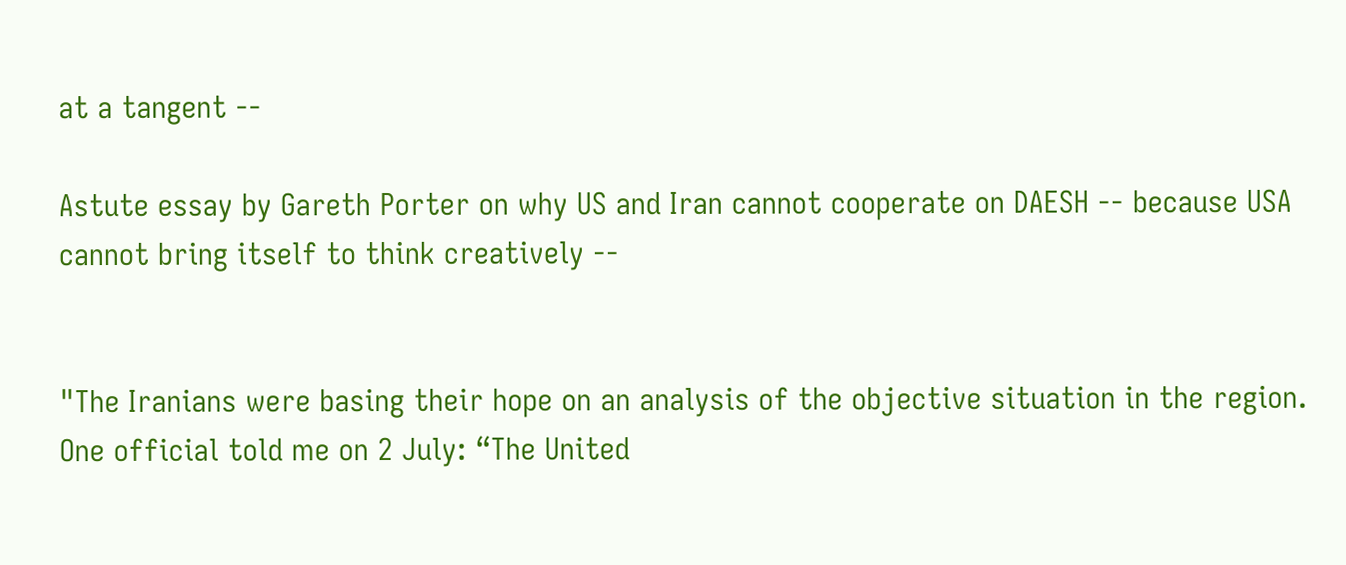at a tangent --

Astute essay by Gareth Porter on why US and Iran cannot cooperate on DAESH -- because USA cannot bring itself to think creatively --


"The Iranians were basing their hope on an analysis of the objective situation in the region. One official told me on 2 July: “The United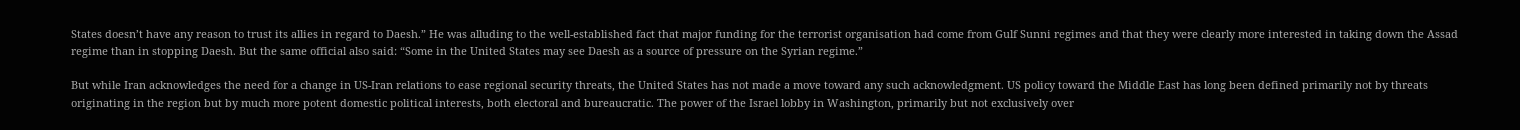States doesn’t have any reason to trust its allies in regard to Daesh.” He was alluding to the well-established fact that major funding for the terrorist organisation had come from Gulf Sunni regimes and that they were clearly more interested in taking down the Assad regime than in stopping Daesh. But the same official also said: “Some in the United States may see Daesh as a source of pressure on the Syrian regime.”

But while Iran acknowledges the need for a change in US-Iran relations to ease regional security threats, the United States has not made a move toward any such acknowledgment. US policy toward the Middle East has long been defined primarily not by threats originating in the region but by much more potent domestic political interests, both electoral and bureaucratic. The power of the Israel lobby in Washington, primarily but not exclusively over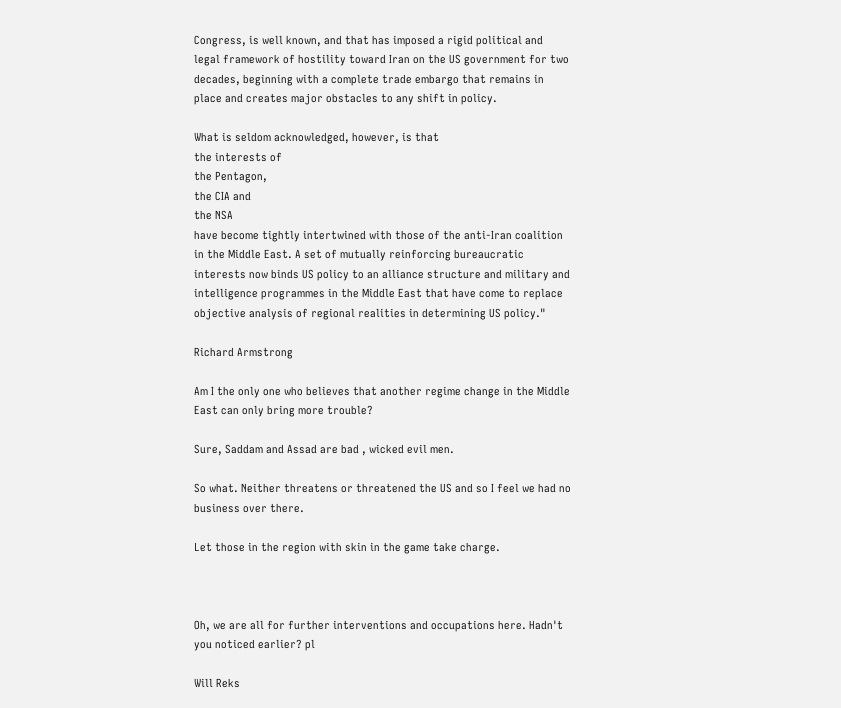Congress, is well known, and that has imposed a rigid political and legal framework of hostility toward Iran on the US government for two decades, beginning with a complete trade embargo that remains in place and creates major obstacles to any shift in policy.

What is seldom acknowledged, however, is that
the interests of
the Pentagon,
the CIA and
the NSA
have become tightly intertwined with those of the anti-Iran coalition in the Middle East. A set of mutually reinforcing bureaucratic interests now binds US policy to an alliance structure and military and intelligence programmes in the Middle East that have come to replace objective analysis of regional realities in determining US policy."

Richard Armstrong

Am I the only one who believes that another regime change in the Middle East can only bring more trouble?

Sure, Saddam and Assad are bad , wicked evil men.

So what. Neither threatens or threatened the US and so I feel we had no business over there.

Let those in the region with skin in the game take charge.



Oh, we are all for further interventions and occupations here. Hadn't you noticed earlier? pl

Will Reks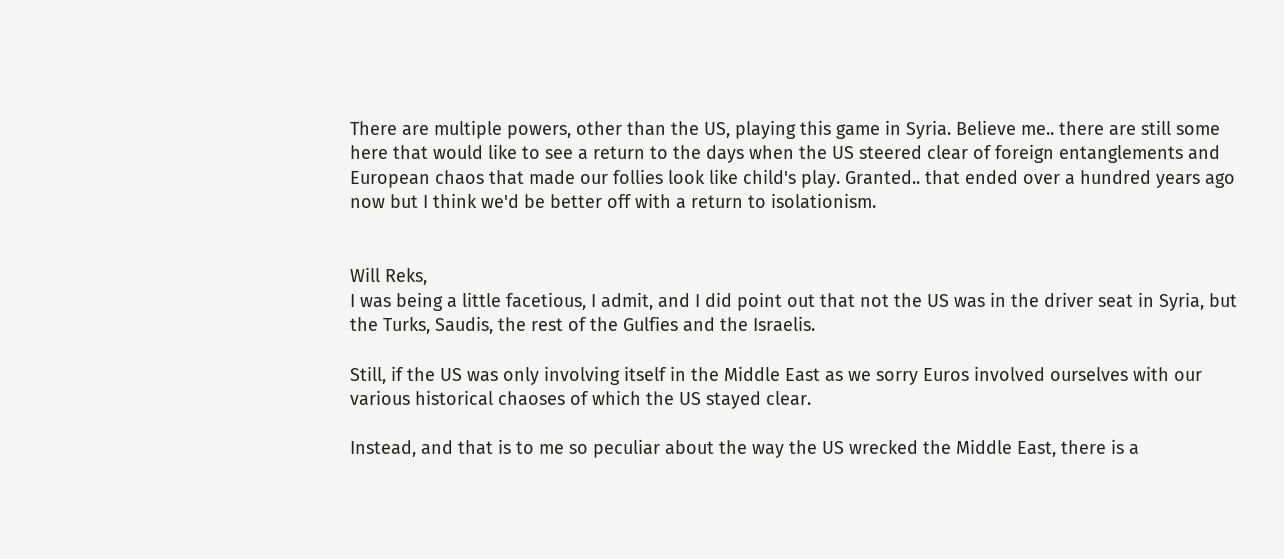There are multiple powers, other than the US, playing this game in Syria. Believe me.. there are still some here that would like to see a return to the days when the US steered clear of foreign entanglements and European chaos that made our follies look like child's play. Granted.. that ended over a hundred years ago now but I think we'd be better off with a return to isolationism.


Will Reks,
I was being a little facetious, I admit, and I did point out that not the US was in the driver seat in Syria, but the Turks, Saudis, the rest of the Gulfies and the Israelis.

Still, if the US was only involving itself in the Middle East as we sorry Euros involved ourselves with our various historical chaoses of which the US stayed clear.

Instead, and that is to me so peculiar about the way the US wrecked the Middle East, there is a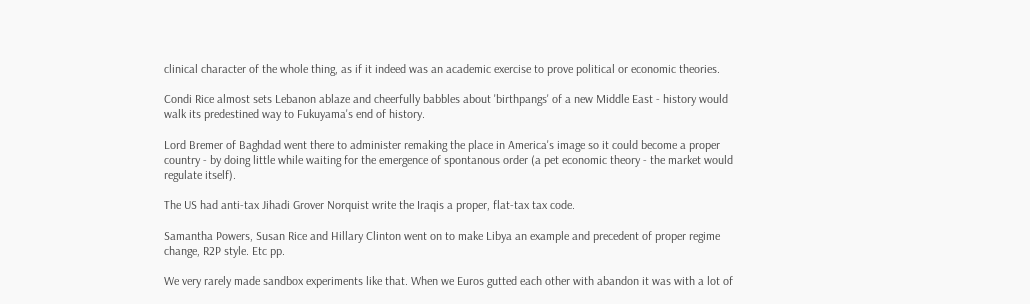clinical character of the whole thing, as if it indeed was an academic exercise to prove political or economic theories.

Condi Rice almost sets Lebanon ablaze and cheerfully babbles about 'birthpangs' of a new Middle East - history would walk its predestined way to Fukuyama's end of history.

Lord Bremer of Baghdad went there to administer remaking the place in America's image so it could become a proper country - by doing little while waiting for the emergence of spontanous order (a pet economic theory - the market would regulate itself).

The US had anti-tax Jihadi Grover Norquist write the Iraqis a proper, flat-tax tax code.

Samantha Powers, Susan Rice and Hillary Clinton went on to make Libya an example and precedent of proper regime change, R2P style. Etc pp.

We very rarely made sandbox experiments like that. When we Euros gutted each other with abandon it was with a lot of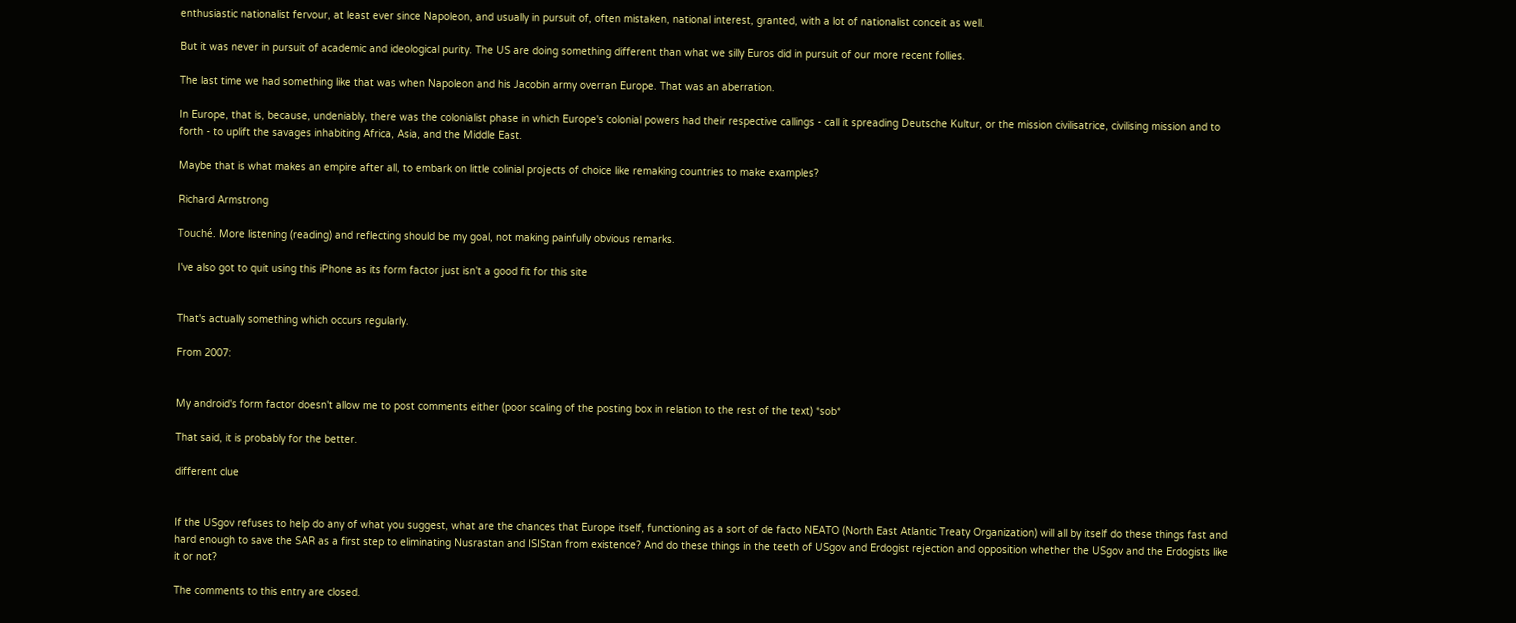enthusiastic nationalist fervour, at least ever since Napoleon, and usually in pursuit of, often mistaken, national interest, granted, with a lot of nationalist conceit as well.

But it was never in pursuit of academic and ideological purity. The US are doing something different than what we silly Euros did in pursuit of our more recent follies.

The last time we had something like that was when Napoleon and his Jacobin army overran Europe. That was an aberration.

In Europe, that is, because, undeniably, there was the colonialist phase in which Europe's colonial powers had their respective callings - call it spreading Deutsche Kultur, or the mission civilisatrice, civilising mission and to forth - to uplift the savages inhabiting Africa, Asia, and the Middle East.

Maybe that is what makes an empire after all, to embark on little colinial projects of choice like remaking countries to make examples?

Richard Armstrong

Touché. More listening (reading) and reflecting should be my goal, not making painfully obvious remarks.

I've also got to quit using this iPhone as its form factor just isn't a good fit for this site


That's actually something which occurs regularly.

From 2007:


My android's form factor doesn't allow me to post comments either (poor scaling of the posting box in relation to the rest of the text) *sob*

That said, it is probably for the better.

different clue


If the USgov refuses to help do any of what you suggest, what are the chances that Europe itself, functioning as a sort of de facto NEATO (North East Atlantic Treaty Organization) will all by itself do these things fast and hard enough to save the SAR as a first step to eliminating Nusrastan and ISIStan from existence? And do these things in the teeth of USgov and Erdogist rejection and opposition whether the USgov and the Erdogists like it or not?

The comments to this entry are closed.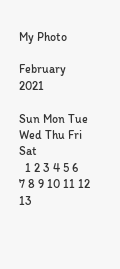My Photo

February 2021

Sun Mon Tue Wed Thu Fri Sat
  1 2 3 4 5 6
7 8 9 10 11 12 13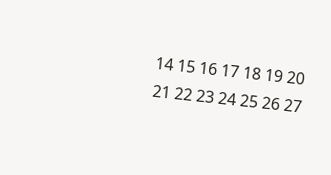14 15 16 17 18 19 20
21 22 23 24 25 26 27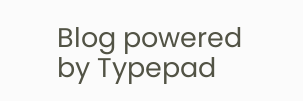Blog powered by Typepad